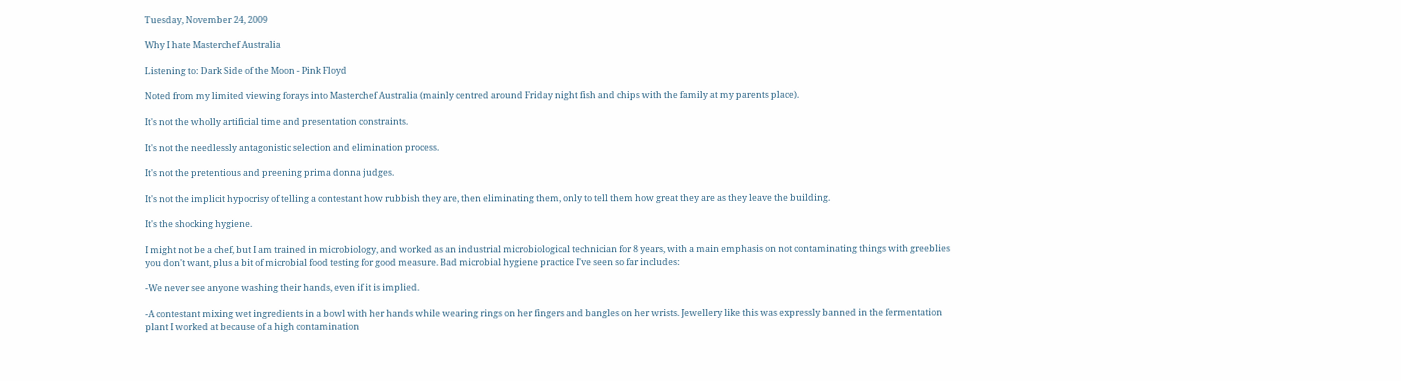Tuesday, November 24, 2009

Why I hate Masterchef Australia

Listening to: Dark Side of the Moon - Pink Floyd

Noted from my limited viewing forays into Masterchef Australia (mainly centred around Friday night fish and chips with the family at my parents place).

It's not the wholly artificial time and presentation constraints.

It's not the needlessly antagonistic selection and elimination process.

It's not the pretentious and preening prima donna judges.

It's not the implicit hypocrisy of telling a contestant how rubbish they are, then eliminating them, only to tell them how great they are as they leave the building.

It's the shocking hygiene.

I might not be a chef, but I am trained in microbiology, and worked as an industrial microbiological technician for 8 years, with a main emphasis on not contaminating things with greeblies you don't want, plus a bit of microbial food testing for good measure. Bad microbial hygiene practice I've seen so far includes:

-We never see anyone washing their hands, even if it is implied.

-A contestant mixing wet ingredients in a bowl with her hands while wearing rings on her fingers and bangles on her wrists. Jewellery like this was expressly banned in the fermentation plant I worked at because of a high contamination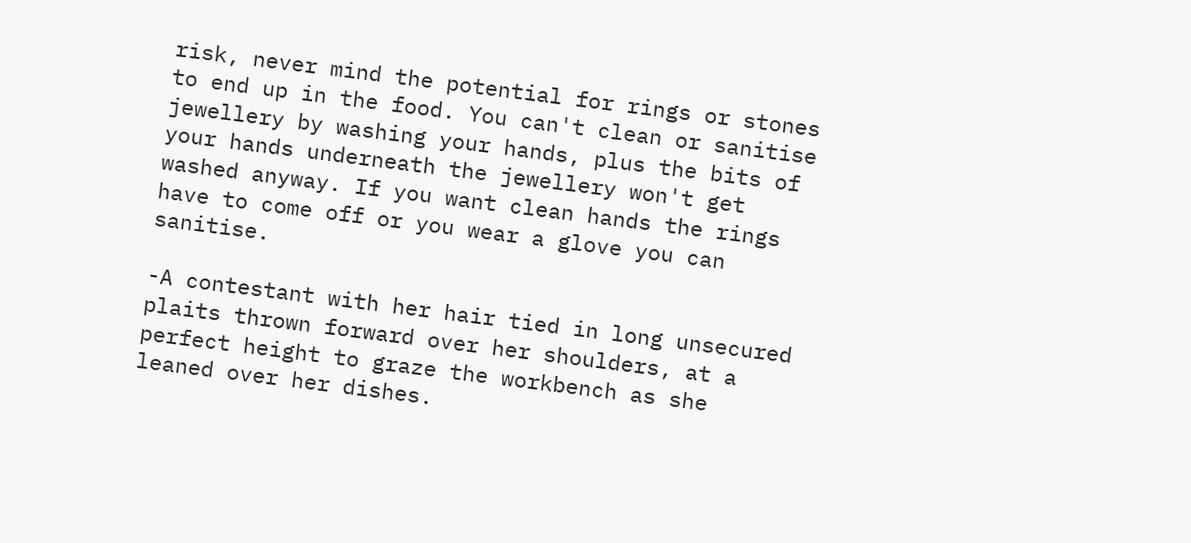risk, never mind the potential for rings or stones to end up in the food. You can't clean or sanitise jewellery by washing your hands, plus the bits of your hands underneath the jewellery won't get washed anyway. If you want clean hands the rings have to come off or you wear a glove you can sanitise.

-A contestant with her hair tied in long unsecured plaits thrown forward over her shoulders, at a perfect height to graze the workbench as she leaned over her dishes.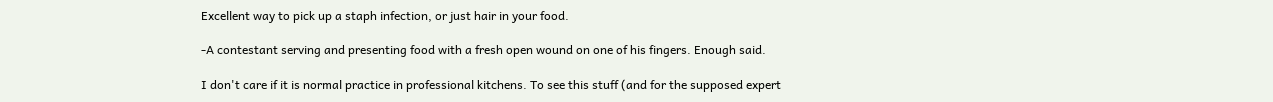Excellent way to pick up a staph infection, or just hair in your food.

-A contestant serving and presenting food with a fresh open wound on one of his fingers. Enough said.

I don't care if it is normal practice in professional kitchens. To see this stuff (and for the supposed expert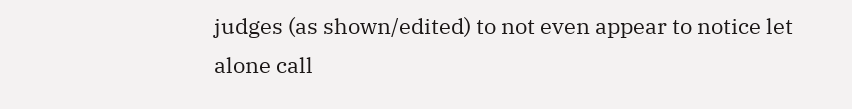judges (as shown/edited) to not even appear to notice let alone call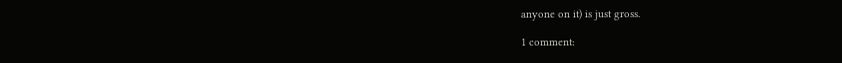anyone on it) is just gross.

1 comment: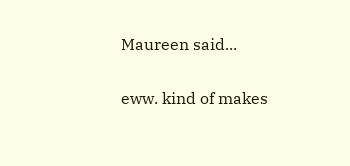Maureen said...

eww. kind of makes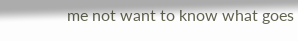me not want to know what goes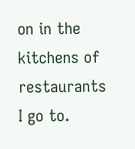on in the kitchens of restaurants I go to.